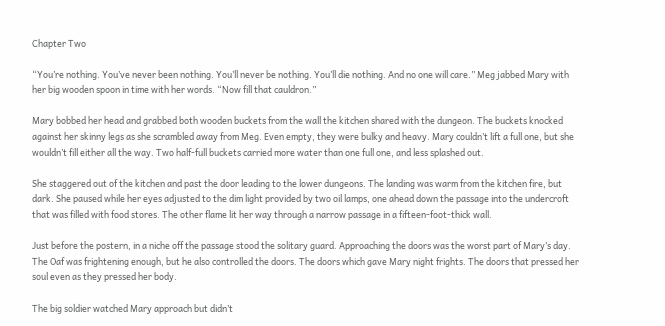Chapter Two

“You’re nothing. You’ve never been nothing. You’ll never be nothing. You’ll die nothing. And no one will care.” Meg jabbed Mary with her big wooden spoon in time with her words. “Now fill that cauldron.”

Mary bobbed her head and grabbed both wooden buckets from the wall the kitchen shared with the dungeon. The buckets knocked against her skinny legs as she scrambled away from Meg. Even empty, they were bulky and heavy. Mary couldn’t lift a full one, but she wouldn’t fill either all the way. Two half-full buckets carried more water than one full one, and less splashed out.

She staggered out of the kitchen and past the door leading to the lower dungeons. The landing was warm from the kitchen fire, but dark. She paused while her eyes adjusted to the dim light provided by two oil lamps, one ahead down the passage into the undercroft that was filled with food stores. The other flame lit her way through a narrow passage in a fifteen-foot-thick wall.

Just before the postern, in a niche off the passage stood the solitary guard. Approaching the doors was the worst part of Mary’s day. The Oaf was frightening enough, but he also controlled the doors. The doors which gave Mary night frights. The doors that pressed her soul even as they pressed her body.

The big soldier watched Mary approach but didn’t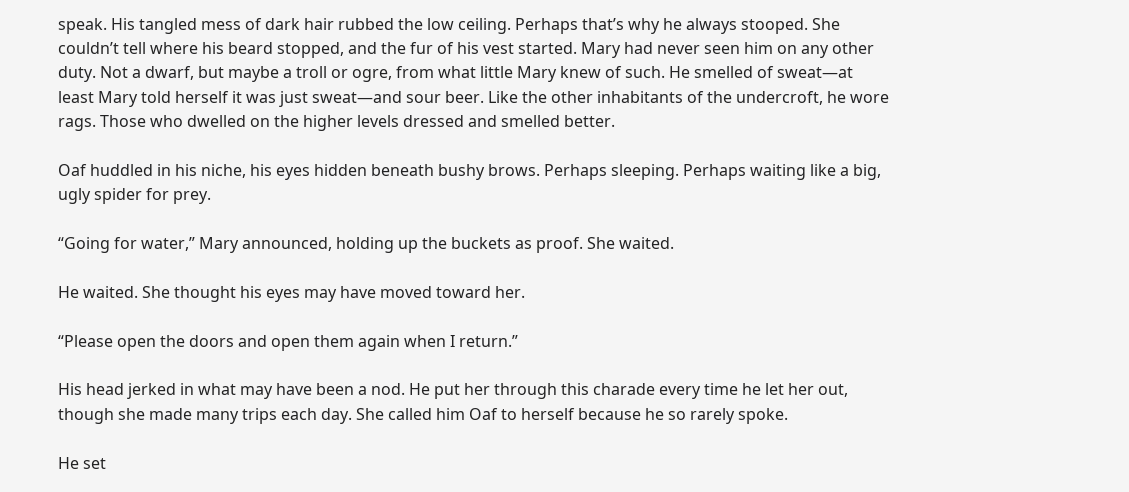speak. His tangled mess of dark hair rubbed the low ceiling. Perhaps that’s why he always stooped. She couldn’t tell where his beard stopped, and the fur of his vest started. Mary had never seen him on any other duty. Not a dwarf, but maybe a troll or ogre, from what little Mary knew of such. He smelled of sweat—at least Mary told herself it was just sweat—and sour beer. Like the other inhabitants of the undercroft, he wore rags. Those who dwelled on the higher levels dressed and smelled better.

Oaf huddled in his niche, his eyes hidden beneath bushy brows. Perhaps sleeping. Perhaps waiting like a big, ugly spider for prey.

“Going for water,” Mary announced, holding up the buckets as proof. She waited.

He waited. She thought his eyes may have moved toward her.

“Please open the doors and open them again when I return.”

His head jerked in what may have been a nod. He put her through this charade every time he let her out, though she made many trips each day. She called him Oaf to herself because he so rarely spoke.

He set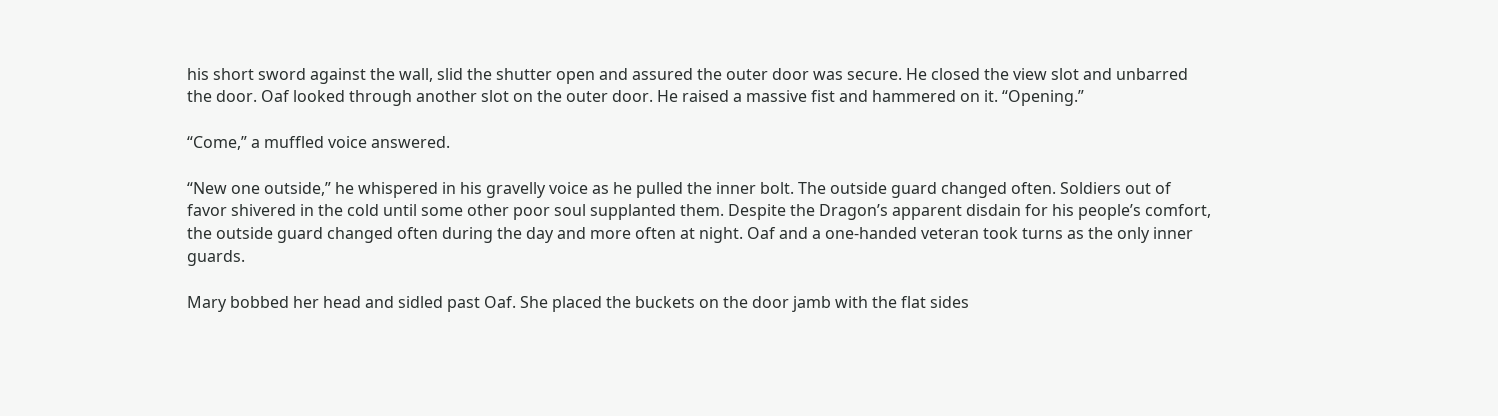his short sword against the wall, slid the shutter open and assured the outer door was secure. He closed the view slot and unbarred the door. Oaf looked through another slot on the outer door. He raised a massive fist and hammered on it. “Opening.”

“Come,” a muffled voice answered.

“New one outside,” he whispered in his gravelly voice as he pulled the inner bolt. The outside guard changed often. Soldiers out of favor shivered in the cold until some other poor soul supplanted them. Despite the Dragon’s apparent disdain for his people’s comfort, the outside guard changed often during the day and more often at night. Oaf and a one-handed veteran took turns as the only inner guards.

Mary bobbed her head and sidled past Oaf. She placed the buckets on the door jamb with the flat sides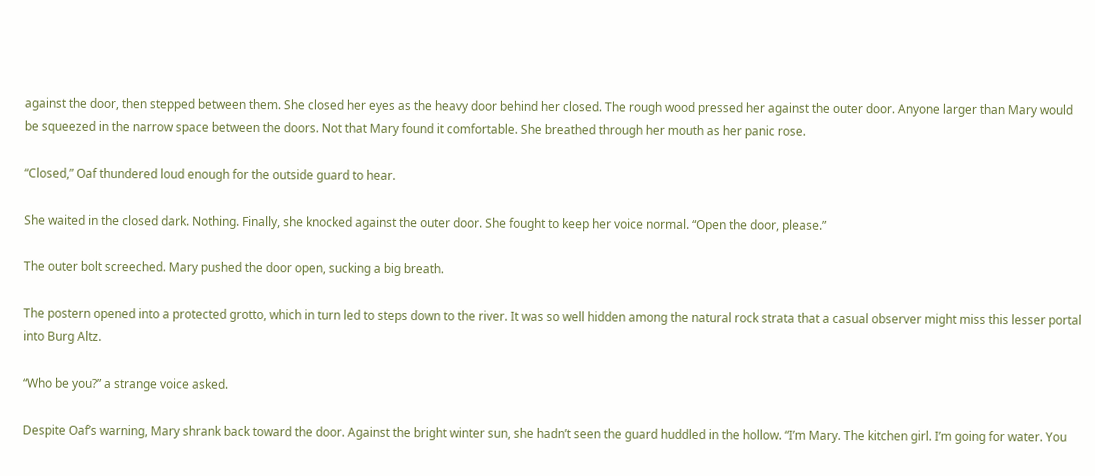against the door, then stepped between them. She closed her eyes as the heavy door behind her closed. The rough wood pressed her against the outer door. Anyone larger than Mary would be squeezed in the narrow space between the doors. Not that Mary found it comfortable. She breathed through her mouth as her panic rose.

“Closed,” Oaf thundered loud enough for the outside guard to hear.

She waited in the closed dark. Nothing. Finally, she knocked against the outer door. She fought to keep her voice normal. “Open the door, please.”

The outer bolt screeched. Mary pushed the door open, sucking a big breath.

The postern opened into a protected grotto, which in turn led to steps down to the river. It was so well hidden among the natural rock strata that a casual observer might miss this lesser portal into Burg Altz.

“Who be you?” a strange voice asked.

Despite Oaf’s warning, Mary shrank back toward the door. Against the bright winter sun, she hadn’t seen the guard huddled in the hollow. “I’m Mary. The kitchen girl. I’m going for water. You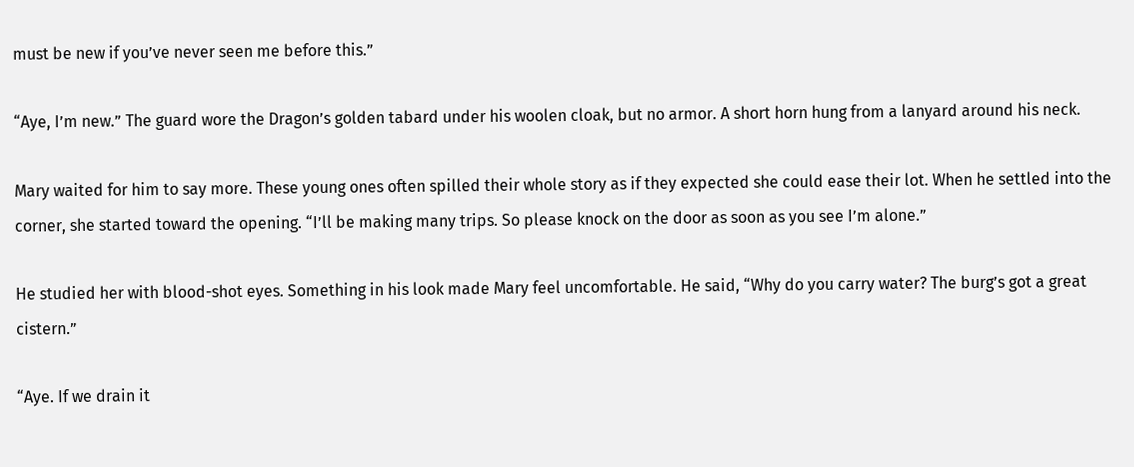must be new if you’ve never seen me before this.”

“Aye, I’m new.” The guard wore the Dragon’s golden tabard under his woolen cloak, but no armor. A short horn hung from a lanyard around his neck.

Mary waited for him to say more. These young ones often spilled their whole story as if they expected she could ease their lot. When he settled into the corner, she started toward the opening. “I’ll be making many trips. So please knock on the door as soon as you see I’m alone.”

He studied her with blood-shot eyes. Something in his look made Mary feel uncomfortable. He said, “Why do you carry water? The burg’s got a great cistern.”

“Aye. If we drain it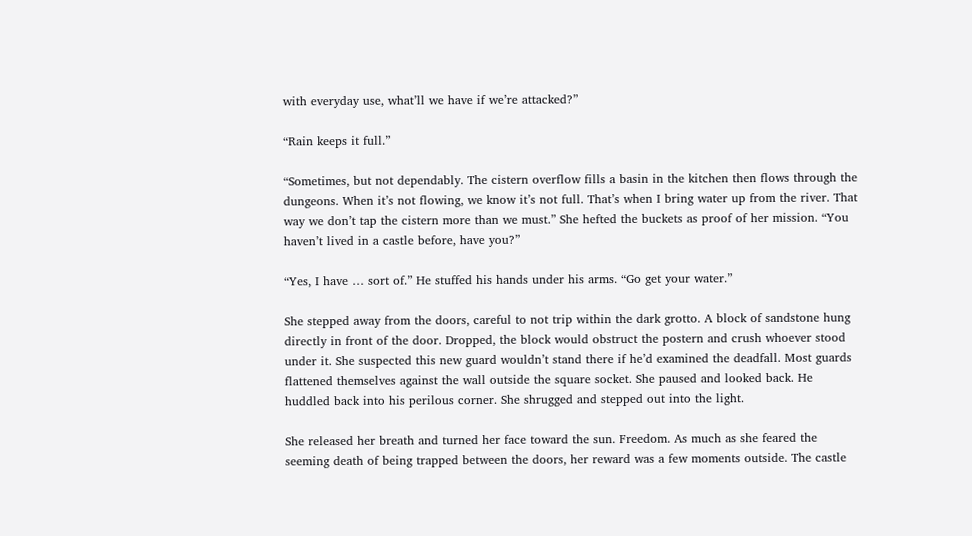with everyday use, what’ll we have if we’re attacked?”

“Rain keeps it full.”

“Sometimes, but not dependably. The cistern overflow fills a basin in the kitchen then flows through the dungeons. When it’s not flowing, we know it’s not full. That’s when I bring water up from the river. That way we don’t tap the cistern more than we must.” She hefted the buckets as proof of her mission. “You haven’t lived in a castle before, have you?”

“Yes, I have … sort of.” He stuffed his hands under his arms. “Go get your water.”

She stepped away from the doors, careful to not trip within the dark grotto. A block of sandstone hung directly in front of the door. Dropped, the block would obstruct the postern and crush whoever stood under it. She suspected this new guard wouldn’t stand there if he’d examined the deadfall. Most guards flattened themselves against the wall outside the square socket. She paused and looked back. He huddled back into his perilous corner. She shrugged and stepped out into the light.

She released her breath and turned her face toward the sun. Freedom. As much as she feared the seeming death of being trapped between the doors, her reward was a few moments outside. The castle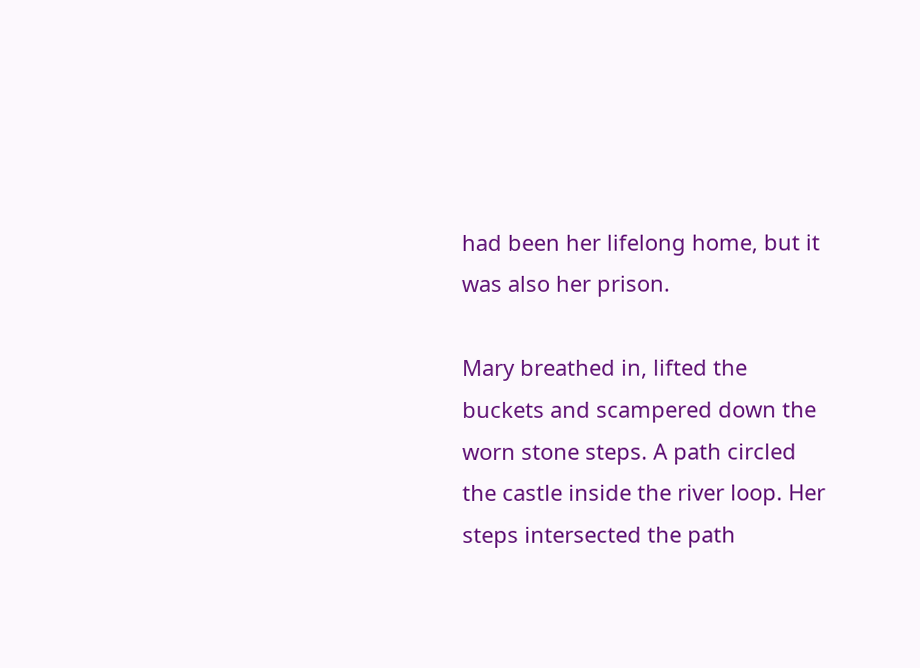had been her lifelong home, but it was also her prison.

Mary breathed in, lifted the buckets and scampered down the worn stone steps. A path circled the castle inside the river loop. Her steps intersected the path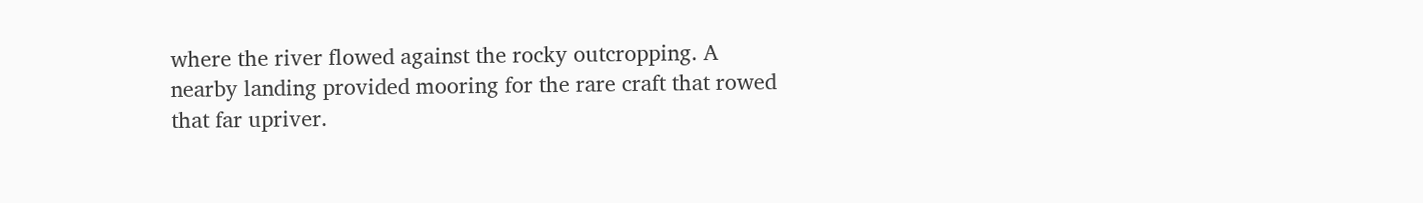where the river flowed against the rocky outcropping. A nearby landing provided mooring for the rare craft that rowed that far upriver.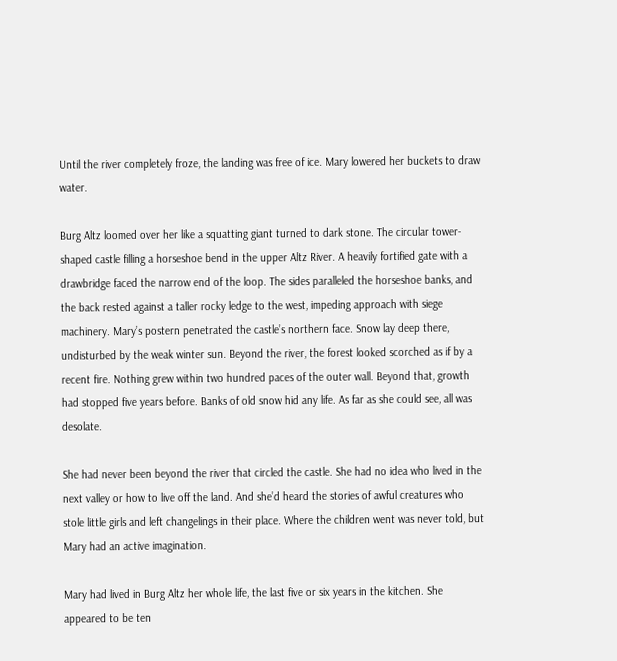Until the river completely froze, the landing was free of ice. Mary lowered her buckets to draw water.

Burg Altz loomed over her like a squatting giant turned to dark stone. The circular tower-shaped castle filling a horseshoe bend in the upper Altz River. A heavily fortified gate with a drawbridge faced the narrow end of the loop. The sides paralleled the horseshoe banks, and the back rested against a taller rocky ledge to the west, impeding approach with siege machinery. Mary’s postern penetrated the castle’s northern face. Snow lay deep there, undisturbed by the weak winter sun. Beyond the river, the forest looked scorched as if by a recent fire. Nothing grew within two hundred paces of the outer wall. Beyond that, growth had stopped five years before. Banks of old snow hid any life. As far as she could see, all was desolate.

She had never been beyond the river that circled the castle. She had no idea who lived in the next valley or how to live off the land. And she’d heard the stories of awful creatures who stole little girls and left changelings in their place. Where the children went was never told, but Mary had an active imagination.

Mary had lived in Burg Altz her whole life, the last five or six years in the kitchen. She appeared to be ten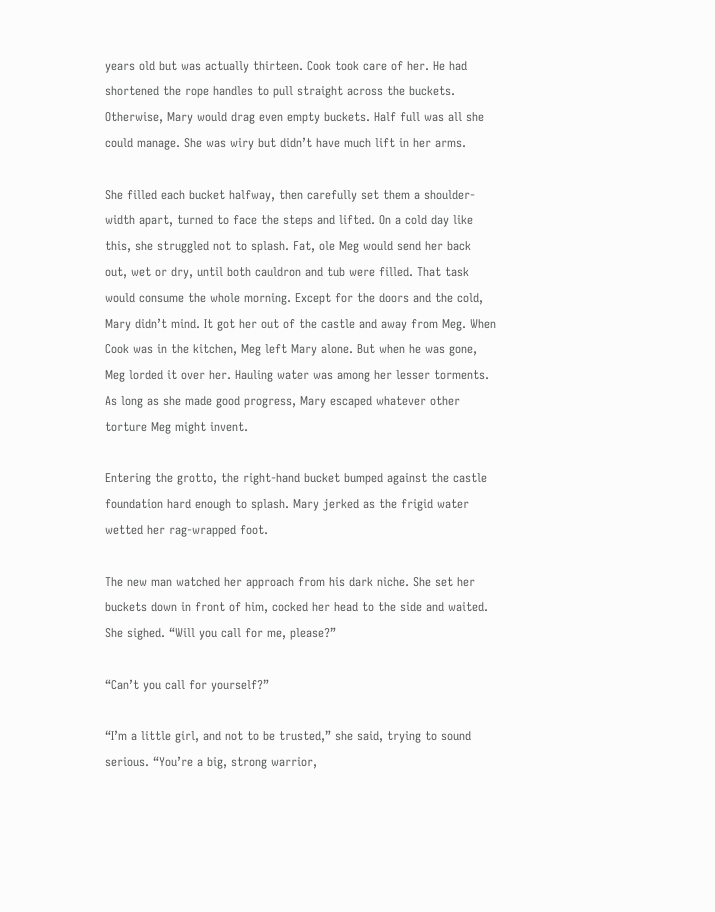years old but was actually thirteen. Cook took care of her. He had shortened the rope handles to pull straight across the buckets. Otherwise, Mary would drag even empty buckets. Half full was all she could manage. She was wiry but didn’t have much lift in her arms.

She filled each bucket halfway, then carefully set them a shoulder-width apart, turned to face the steps and lifted. On a cold day like this, she struggled not to splash. Fat, ole Meg would send her back out, wet or dry, until both cauldron and tub were filled. That task would consume the whole morning. Except for the doors and the cold, Mary didn’t mind. It got her out of the castle and away from Meg. When Cook was in the kitchen, Meg left Mary alone. But when he was gone, Meg lorded it over her. Hauling water was among her lesser torments. As long as she made good progress, Mary escaped whatever other torture Meg might invent.

Entering the grotto, the right-hand bucket bumped against the castle foundation hard enough to splash. Mary jerked as the frigid water wetted her rag-wrapped foot.

The new man watched her approach from his dark niche. She set her buckets down in front of him, cocked her head to the side and waited. She sighed. “Will you call for me, please?”

“Can’t you call for yourself?”

“I’m a little girl, and not to be trusted,” she said, trying to sound serious. “You’re a big, strong warrior,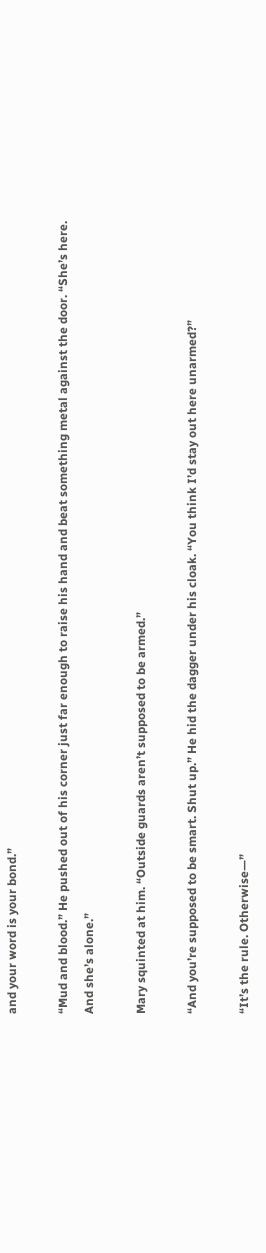and your word is your bond.”

“Mud and blood.” He pushed out of his corner just far enough to raise his hand and beat something metal against the door. “She’s here. And she’s alone.”

Mary squinted at him. “Outside guards aren’t supposed to be armed.”

“And you’re supposed to be smart. Shut up.” He hid the dagger under his cloak. “You think I’d stay out here unarmed?”

“It’s the rule. Otherwise—”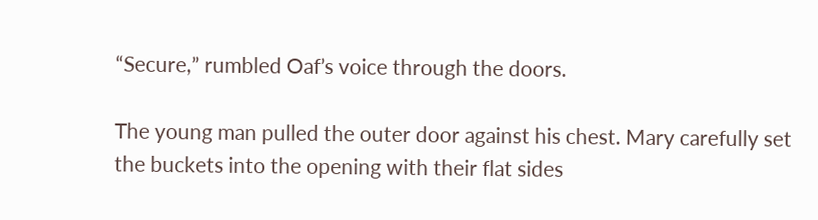“Secure,” rumbled Oaf’s voice through the doors.

The young man pulled the outer door against his chest. Mary carefully set the buckets into the opening with their flat sides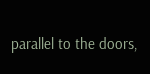parallel to the doors,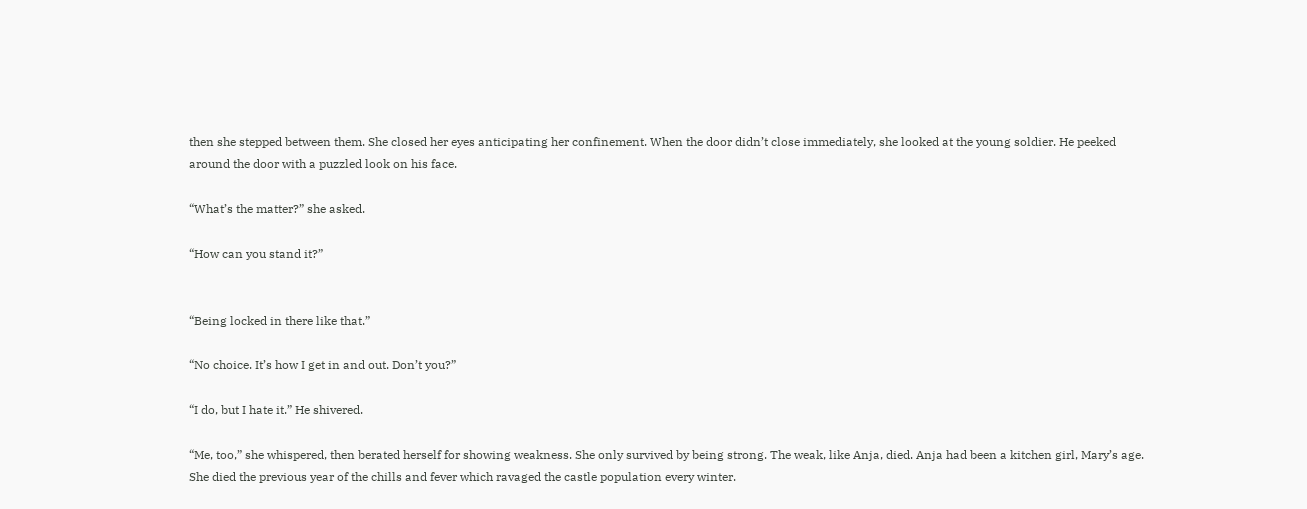then she stepped between them. She closed her eyes anticipating her confinement. When the door didn’t close immediately, she looked at the young soldier. He peeked around the door with a puzzled look on his face.

“What’s the matter?” she asked.

“How can you stand it?”


“Being locked in there like that.”

“No choice. It’s how I get in and out. Don’t you?”

“I do, but I hate it.” He shivered.

“Me, too,” she whispered, then berated herself for showing weakness. She only survived by being strong. The weak, like Anja, died. Anja had been a kitchen girl, Mary’s age. She died the previous year of the chills and fever which ravaged the castle population every winter.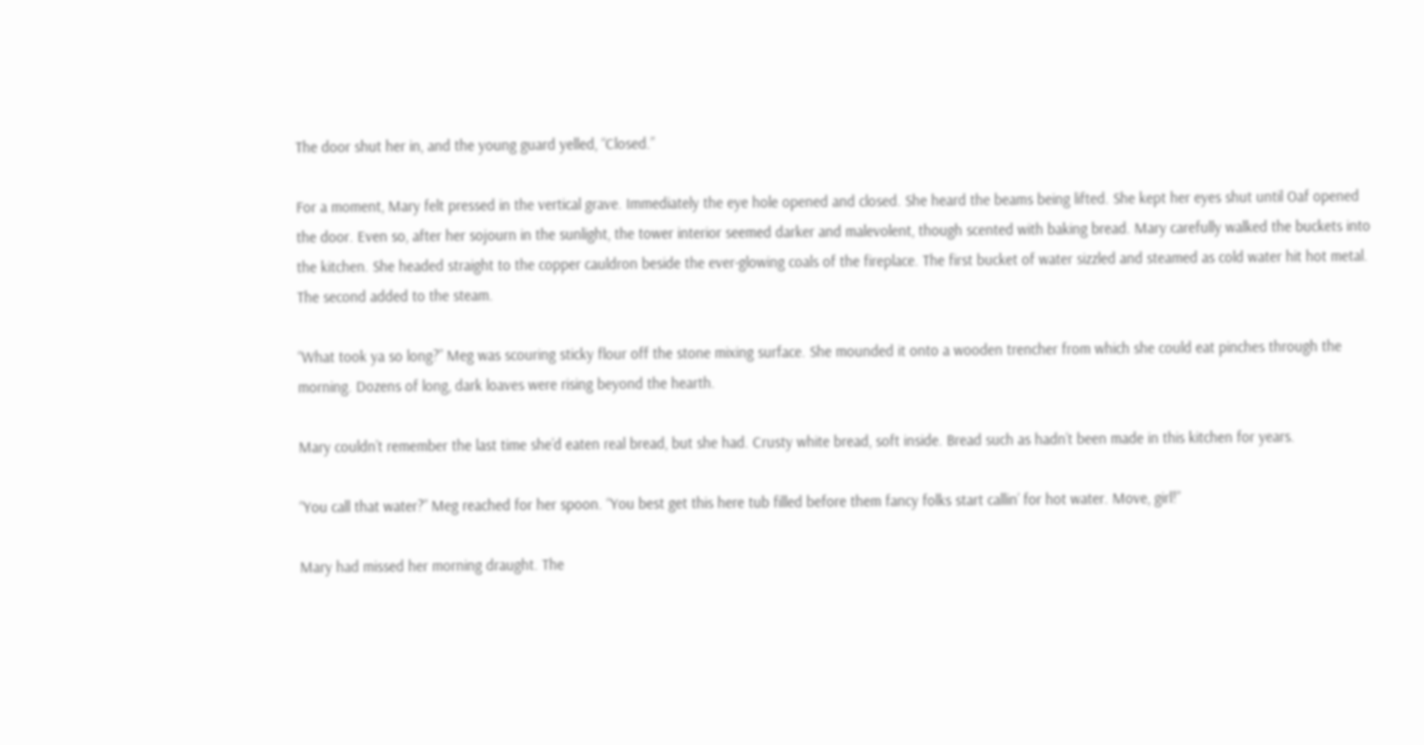The door shut her in, and the young guard yelled, “Closed.”

For a moment, Mary felt pressed in the vertical grave. Immediately the eye hole opened and closed. She heard the beams being lifted. She kept her eyes shut until Oaf opened the door. Even so, after her sojourn in the sunlight, the tower interior seemed darker and malevolent, though scented with baking bread. Mary carefully walked the buckets into the kitchen. She headed straight to the copper cauldron beside the ever-glowing coals of the fireplace. The first bucket of water sizzled and steamed as cold water hit hot metal. The second added to the steam.

“What took ya so long?” Meg was scouring sticky flour off the stone mixing surface. She mounded it onto a wooden trencher from which she could eat pinches through the morning. Dozens of long, dark loaves were rising beyond the hearth.

Mary couldn’t remember the last time she’d eaten real bread, but she had. Crusty white bread, soft inside. Bread such as hadn’t been made in this kitchen for years.

“You call that water?” Meg reached for her spoon. “You best get this here tub filled before them fancy folks start callin’ for hot water. Move, girl!”

Mary had missed her morning draught. The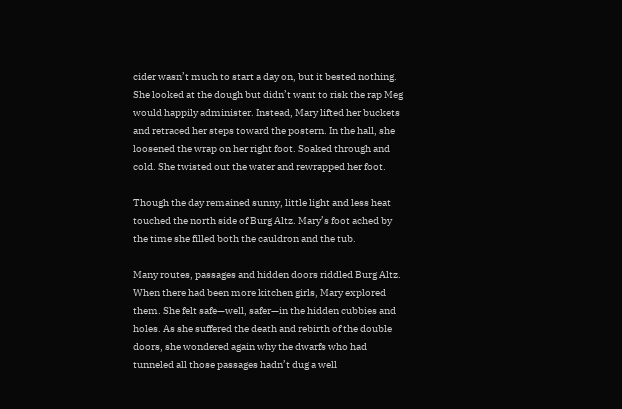cider wasn’t much to start a day on, but it bested nothing. She looked at the dough but didn’t want to risk the rap Meg would happily administer. Instead, Mary lifted her buckets and retraced her steps toward the postern. In the hall, she loosened the wrap on her right foot. Soaked through and cold. She twisted out the water and rewrapped her foot.

Though the day remained sunny, little light and less heat touched the north side of Burg Altz. Mary’s foot ached by the time she filled both the cauldron and the tub.

Many routes, passages and hidden doors riddled Burg Altz. When there had been more kitchen girls, Mary explored them. She felt safe—well, safer—in the hidden cubbies and holes. As she suffered the death and rebirth of the double doors, she wondered again why the dwarfs who had tunneled all those passages hadn’t dug a well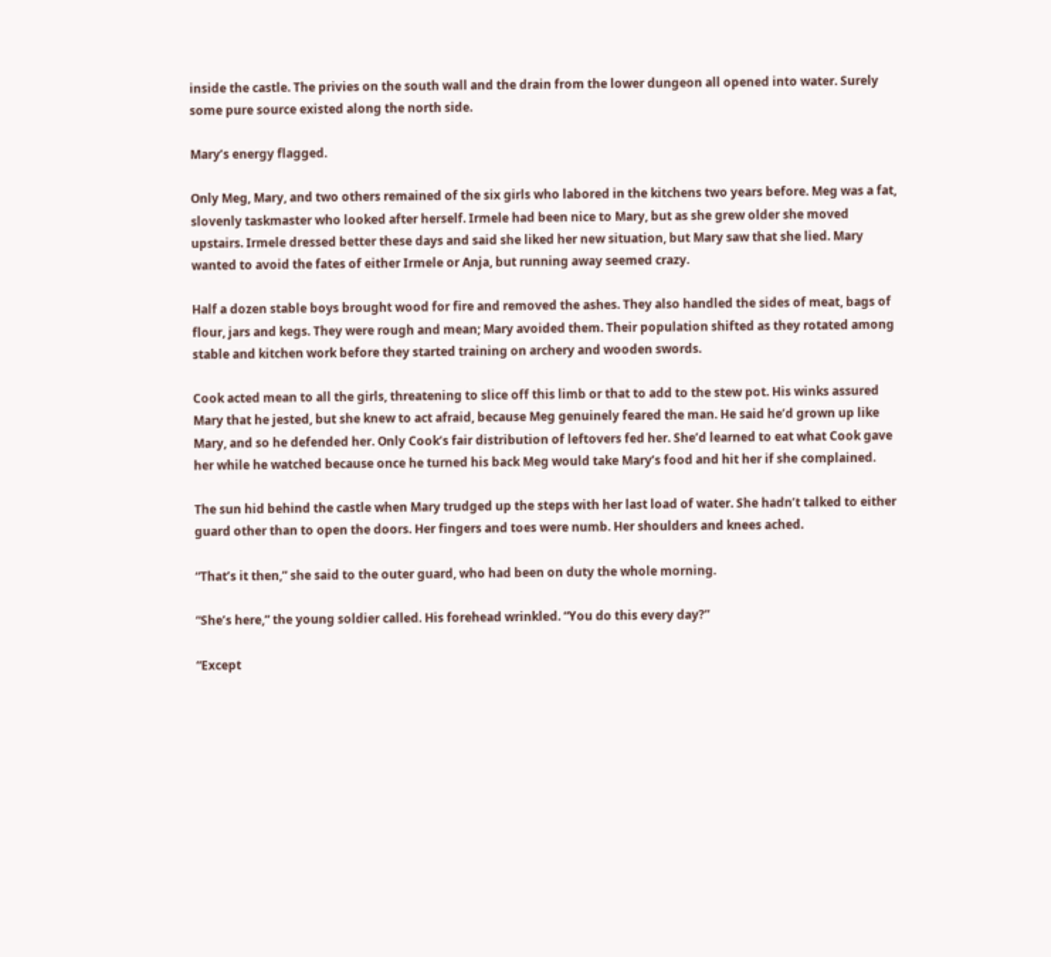inside the castle. The privies on the south wall and the drain from the lower dungeon all opened into water. Surely some pure source existed along the north side.

Mary’s energy flagged.

Only Meg, Mary, and two others remained of the six girls who labored in the kitchens two years before. Meg was a fat, slovenly taskmaster who looked after herself. Irmele had been nice to Mary, but as she grew older she moved upstairs. Irmele dressed better these days and said she liked her new situation, but Mary saw that she lied. Mary wanted to avoid the fates of either Irmele or Anja, but running away seemed crazy.

Half a dozen stable boys brought wood for fire and removed the ashes. They also handled the sides of meat, bags of flour, jars and kegs. They were rough and mean; Mary avoided them. Their population shifted as they rotated among stable and kitchen work before they started training on archery and wooden swords.

Cook acted mean to all the girls, threatening to slice off this limb or that to add to the stew pot. His winks assured Mary that he jested, but she knew to act afraid, because Meg genuinely feared the man. He said he’d grown up like Mary, and so he defended her. Only Cook’s fair distribution of leftovers fed her. She’d learned to eat what Cook gave her while he watched because once he turned his back Meg would take Mary’s food and hit her if she complained.

The sun hid behind the castle when Mary trudged up the steps with her last load of water. She hadn’t talked to either guard other than to open the doors. Her fingers and toes were numb. Her shoulders and knees ached.

“That’s it then,” she said to the outer guard, who had been on duty the whole morning.

“She’s here,” the young soldier called. His forehead wrinkled. “You do this every day?”

“Except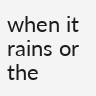when it rains or the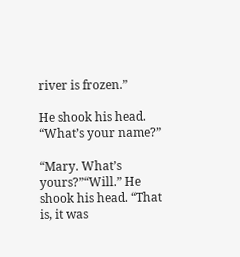river is frozen.”

He shook his head. “What’s your name?”

“Mary. What’s yours?”“Will.” He shook his head. “That is, it was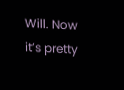Will. Now it’s pretty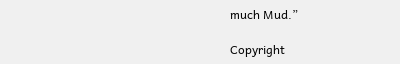much Mud.”

Copyright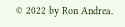© 2022 by Ron Andrea.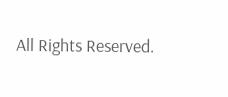All Rights Reserved.